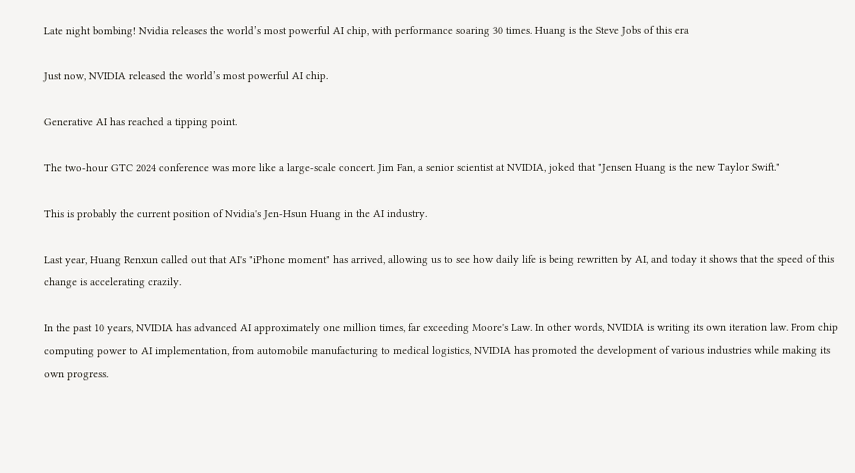Late night bombing! Nvidia releases the world’s most powerful AI chip, with performance soaring 30 times. Huang is the Steve Jobs of this era

Just now, NVIDIA released the world’s most powerful AI chip.

Generative AI has reached a tipping point.

The two-hour GTC 2024 conference was more like a large-scale concert. Jim Fan, a senior scientist at NVIDIA, joked that "Jensen Huang is the new Taylor Swift."

This is probably the current position of Nvidia's Jen-Hsun Huang in the AI industry.

Last year, Huang Renxun called out that AI's "iPhone moment" has arrived, allowing us to see how daily life is being rewritten by AI, and today it shows that the speed of this change is accelerating crazily.

In the past 10 years, NVIDIA has advanced AI approximately one million times, far exceeding Moore's Law. In other words, NVIDIA is writing its own iteration law. From chip computing power to AI implementation, from automobile manufacturing to medical logistics, NVIDIA has promoted the development of various industries while making its own progress.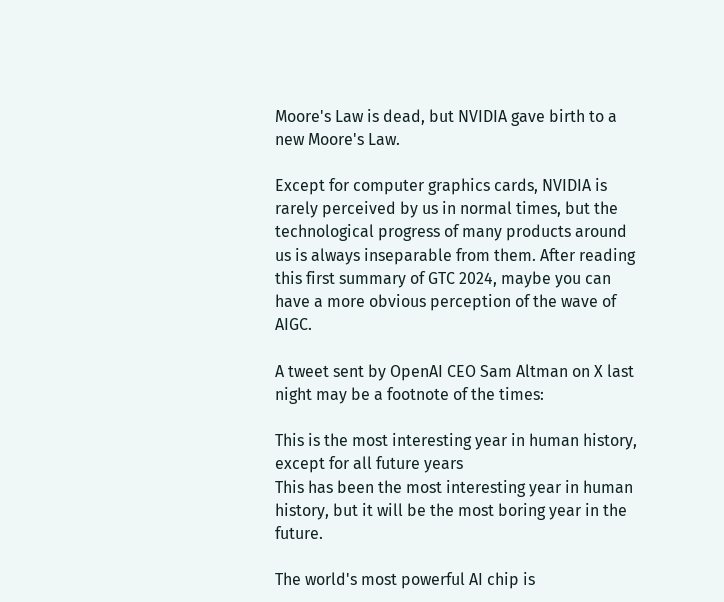Moore's Law is dead, but NVIDIA gave birth to a new Moore's Law.

Except for computer graphics cards, NVIDIA is rarely perceived by us in normal times, but the technological progress of many products around us is always inseparable from them. After reading this first summary of GTC 2024, maybe you can have a more obvious perception of the wave of AIGC.

A tweet sent by OpenAI CEO Sam Altman on X last night may be a footnote of the times:

This is the most interesting year in human history, except for all future years
This has been the most interesting year in human history, but it will be the most boring year in the future.

The world's most powerful AI chip is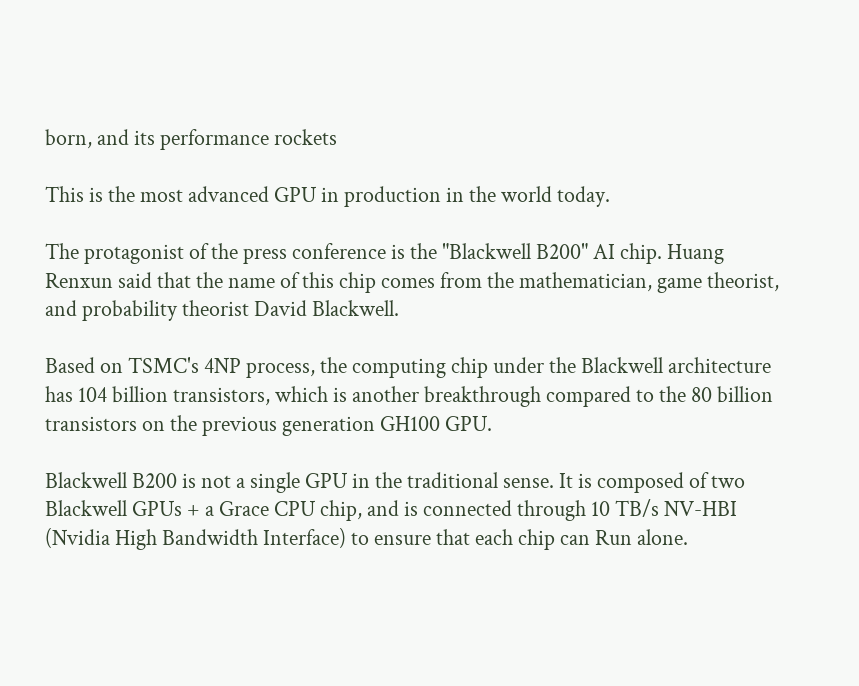born, and its performance rockets

This is the most advanced GPU in production in the world today.

The protagonist of the press conference is the "Blackwell B200" AI chip. Huang Renxun said that the name of this chip comes from the mathematician, game theorist, and probability theorist David Blackwell.

Based on TSMC's 4NP process, the computing chip under the Blackwell architecture has 104 billion transistors, which is another breakthrough compared to the 80 billion transistors on the previous generation GH100 GPU.

Blackwell B200 is not a single GPU in the traditional sense. It is composed of two Blackwell GPUs + a Grace CPU chip, and is connected through 10 TB/s NV-HBI (Nvidia High Bandwidth Interface) to ensure that each chip can Run alone.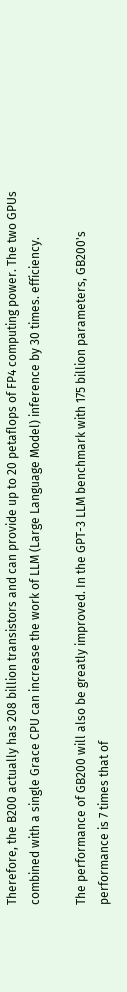Therefore, the B200 actually has 208 billion transistors and can provide up to 20 petaflops of FP4 computing power. The two GPUs combined with a single Grace CPU can increase the work of LLM (Large Language Model) inference by 30 times. efficiency.

The performance of GB200 will also be greatly improved. In the GPT-3 LLM benchmark with 175 billion parameters, GB200's performance is 7 times that of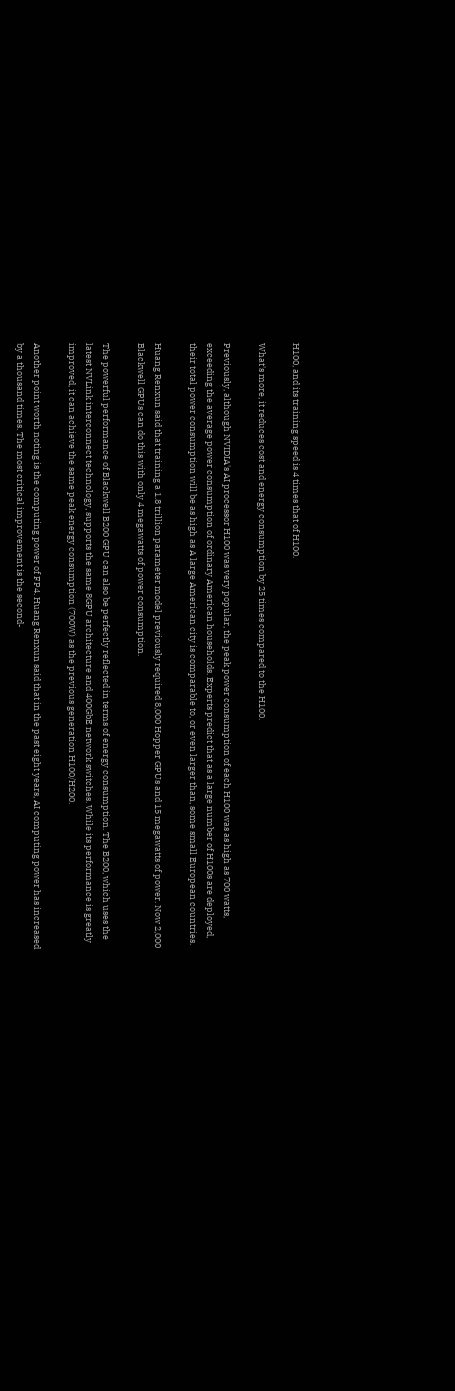H100, and its training speed is 4 times that of H100.

What's more, it reduces cost and energy consumption by 25 times compared to the H100.

Previously, although NVIDIA's AI processor H100 was very popular, the peak power consumption of each H100 was as high as 700 watts, exceeding the average power consumption of ordinary American households. Experts predict that as a large number of H100s are deployed, their total power consumption will be as high as A large American city is comparable to, or even larger than, some small European countries.

Huang Renxun said that training a 1.8 trillion parameter model previously required 8,000 Hopper GPUs and 15 megawatts of power. Now 2,000 Blackwell GPUs can do this with only 4 megawatts of power consumption.

The powerful performance of Blackwell B200 GPU can also be perfectly reflected in terms of energy consumption. The B200, which uses the latest NVLink interconnect technology, supports the same 8GPU architecture and 400GbE network switches. While its performance is greatly improved, it can achieve the same peak energy consumption (700W) as the previous generation H100/H200.

Another point worth noting is the computing power of FP4. Huang Renxun said that in the past eight years, AI computing power has increased by a thousand times. The most critical improvement is the second-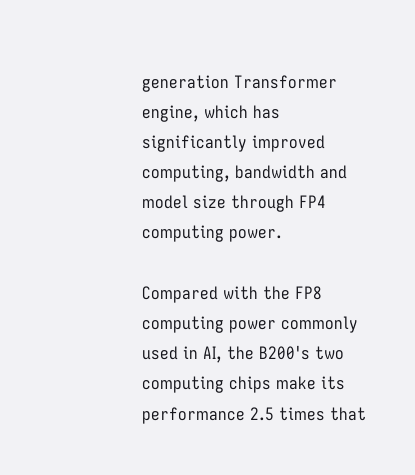generation Transformer engine, which has significantly improved computing, bandwidth and model size through FP4 computing power.

Compared with the FP8 computing power commonly used in AI, the B200's two computing chips make its performance 2.5 times that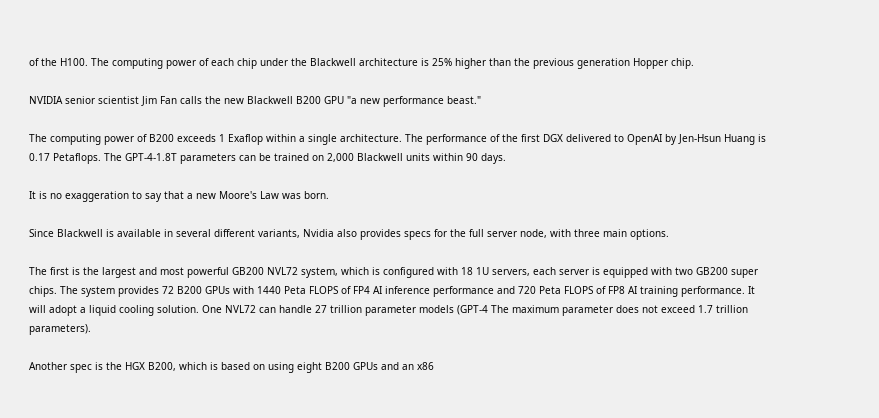of the H100. The computing power of each chip under the Blackwell architecture is 25% higher than the previous generation Hopper chip.

NVIDIA senior scientist Jim Fan calls the new Blackwell B200 GPU "a new performance beast."

The computing power of B200 exceeds 1 Exaflop within a single architecture. The performance of the first DGX delivered to OpenAI by Jen-Hsun Huang is 0.17 Petaflops. The GPT-4-1.8T parameters can be trained on 2,000 Blackwell units within 90 days.

It is no exaggeration to say that a new Moore's Law was born.

Since Blackwell is available in several different variants, Nvidia also provides specs for the full server node, with three main options.

The first is the largest and most powerful GB200 NVL72 system, which is configured with 18 1U servers, each server is equipped with two GB200 super chips. The system provides 72 B200 GPUs with 1440 Peta FLOPS of FP4 AI inference performance and 720 Peta FLOPS of FP8 AI training performance. It will adopt a liquid cooling solution. One NVL72 can handle 27 trillion parameter models (GPT-4 The maximum parameter does not exceed 1.7 trillion parameters).

Another spec is the HGX B200, which is based on using eight B200 GPUs and an x86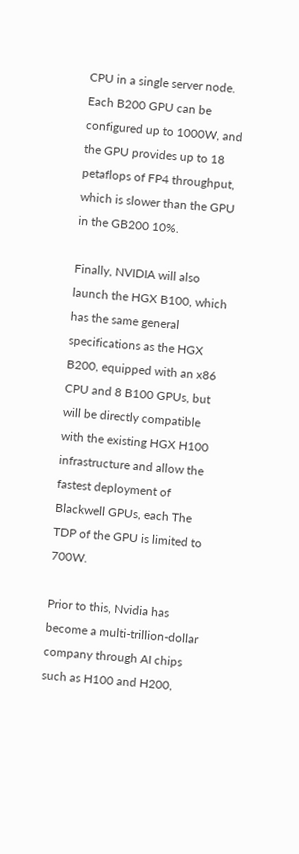CPU in a single server node. Each B200 GPU can be configured up to 1000W, and the GPU provides up to 18 petaflops of FP4 throughput, which is slower than the GPU in the GB200 10%.

Finally, NVIDIA will also launch the HGX B100, which has the same general specifications as the HGX B200, equipped with an x86 CPU and 8 B100 GPUs, but will be directly compatible with the existing HGX H100 infrastructure and allow the fastest deployment of Blackwell GPUs, each The TDP of the GPU is limited to 700W.

Prior to this, Nvidia has become a multi-trillion-dollar company through AI chips such as H100 and H200,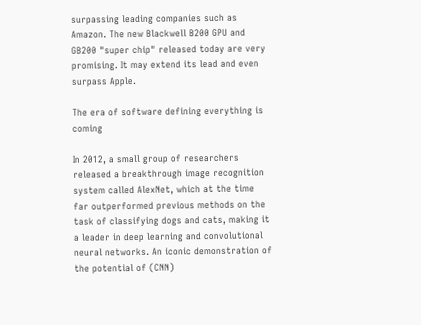surpassing leading companies such as Amazon. The new Blackwell B200 GPU and GB200 "super chip" released today are very promising. It may extend its lead and even surpass Apple.

The era of software defining everything is coming

In 2012, a small group of researchers released a breakthrough image recognition system called AlexNet, which at the time far outperformed previous methods on the task of classifying dogs and cats, making it a leader in deep learning and convolutional neural networks. An iconic demonstration of the potential of (CNN)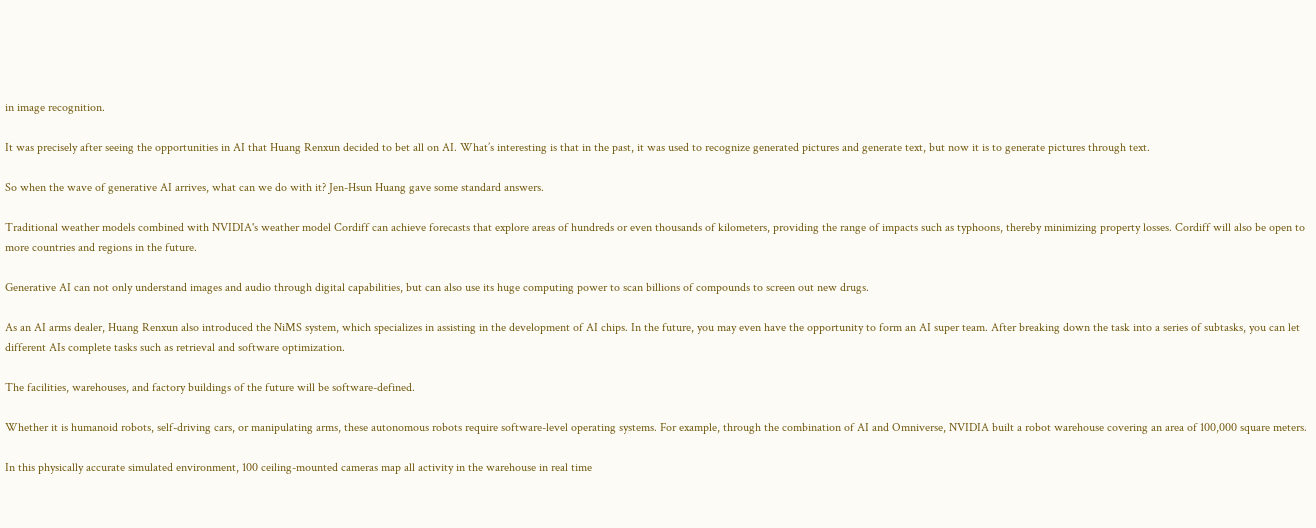in image recognition.

It was precisely after seeing the opportunities in AI that Huang Renxun decided to bet all on AI. What’s interesting is that in the past, it was used to recognize generated pictures and generate text, but now it is to generate pictures through text.

So when the wave of generative AI arrives, what can we do with it? Jen-Hsun Huang gave some standard answers.

Traditional weather models combined with NVIDIA's weather model Cordiff can achieve forecasts that explore areas of hundreds or even thousands of kilometers, providing the range of impacts such as typhoons, thereby minimizing property losses. Cordiff will also be open to more countries and regions in the future.

Generative AI can not only understand images and audio through digital capabilities, but can also use its huge computing power to scan billions of compounds to screen out new drugs.

As an AI arms dealer, Huang Renxun also introduced the NiMS system, which specializes in assisting in the development of AI chips. In the future, you may even have the opportunity to form an AI super team. After breaking down the task into a series of subtasks, you can let different AIs complete tasks such as retrieval and software optimization.

The facilities, warehouses, and factory buildings of the future will be software-defined.

Whether it is humanoid robots, self-driving cars, or manipulating arms, these autonomous robots require software-level operating systems. For example, through the combination of AI and Omniverse, NVIDIA built a robot warehouse covering an area of 100,000 square meters.

In this physically accurate simulated environment, 100 ceiling-mounted cameras map all activity in the warehouse in real time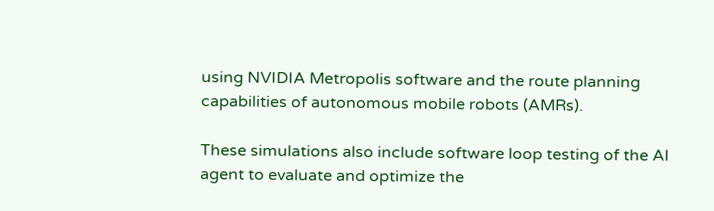using NVIDIA Metropolis software and the route planning capabilities of autonomous mobile robots (AMRs).

These simulations also include software loop testing of the AI agent to evaluate and optimize the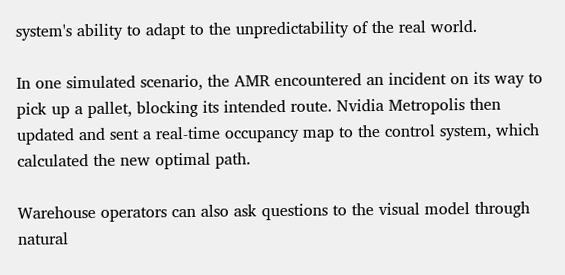system's ability to adapt to the unpredictability of the real world.

In one simulated scenario, the AMR encountered an incident on its way to pick up a pallet, blocking its intended route. Nvidia Metropolis then updated and sent a real-time occupancy map to the control system, which calculated the new optimal path.

Warehouse operators can also ask questions to the visual model through natural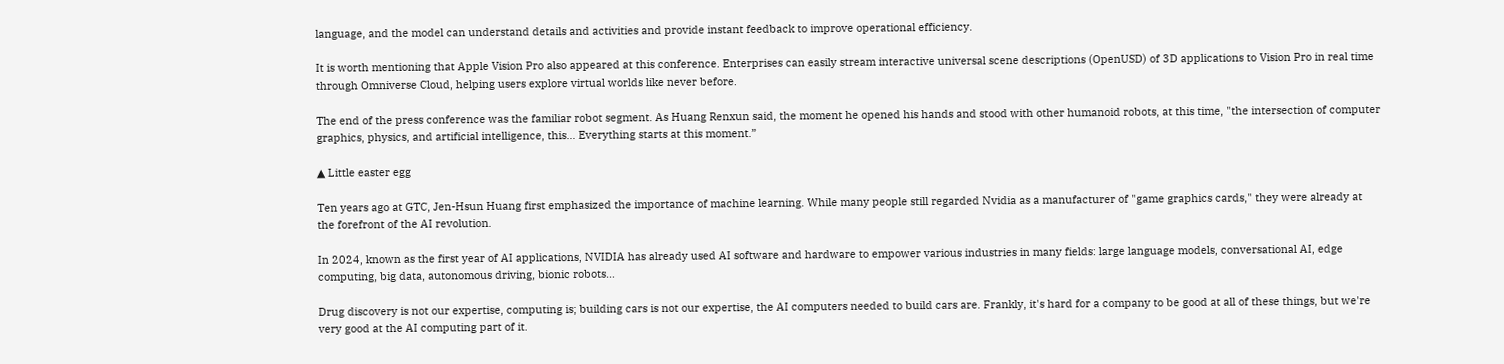language, and the model can understand details and activities and provide instant feedback to improve operational efficiency.

It is worth mentioning that Apple Vision Pro also appeared at this conference. Enterprises can easily stream interactive universal scene descriptions (OpenUSD) of 3D applications to Vision Pro in real time through Omniverse Cloud, helping users explore virtual worlds like never before.

The end of the press conference was the familiar robot segment. As Huang Renxun said, the moment he opened his hands and stood with other humanoid robots, at this time, "the intersection of computer graphics, physics, and artificial intelligence, this… Everything starts at this moment.”

▲ Little easter egg

Ten years ago at GTC, Jen-Hsun Huang first emphasized the importance of machine learning. While many people still regarded Nvidia as a manufacturer of "game graphics cards," they were already at the forefront of the AI revolution.

In 2024, known as the first year of AI applications, NVIDIA has already used AI software and hardware to empower various industries in many fields: large language models, conversational AI, edge computing, big data, autonomous driving, bionic robots…

Drug discovery is not our expertise, computing is; building cars is not our expertise, the AI computers needed to build cars are. Frankly, it's hard for a company to be good at all of these things, but we're very good at the AI computing part of it.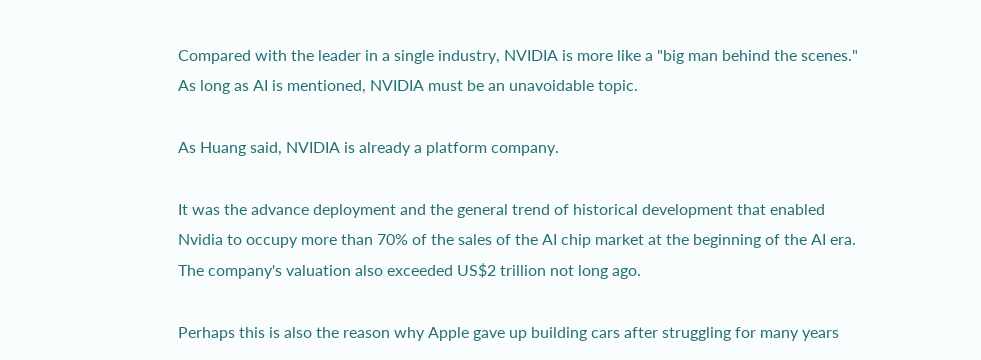Compared with the leader in a single industry, NVIDIA is more like a "big man behind the scenes." As long as AI is mentioned, NVIDIA must be an unavoidable topic.

As Huang said, NVIDIA is already a platform company.

It was the advance deployment and the general trend of historical development that enabled Nvidia to occupy more than 70% of the sales of the AI chip market at the beginning of the AI era. The company's valuation also exceeded US$2 trillion not long ago.

Perhaps this is also the reason why Apple gave up building cars after struggling for many years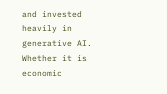and invested heavily in generative AI. Whether it is economic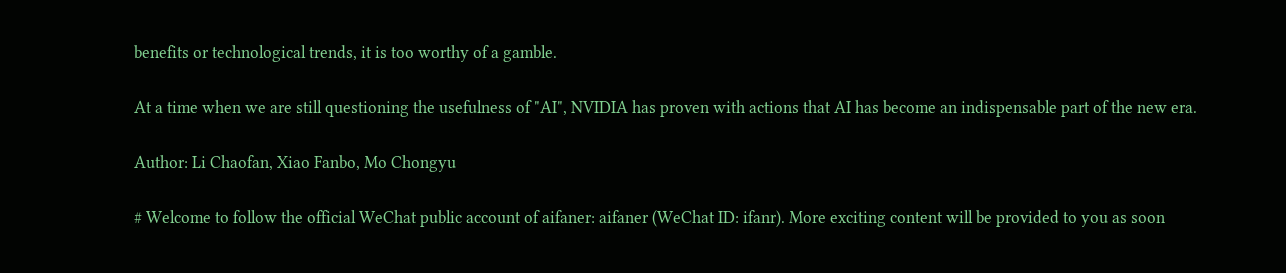benefits or technological trends, it is too worthy of a gamble.

At a time when we are still questioning the usefulness of "AI", NVIDIA has proven with actions that AI has become an indispensable part of the new era.

Author: Li Chaofan, Xiao Fanbo, Mo Chongyu

# Welcome to follow the official WeChat public account of aifaner: aifaner (WeChat ID: ifanr). More exciting content will be provided to you as soon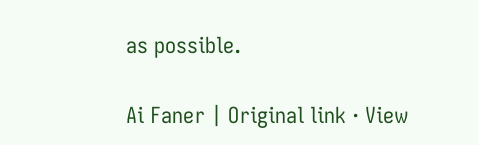as possible.

Ai Faner | Original link · View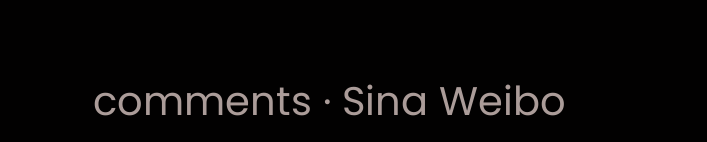comments · Sina Weibo